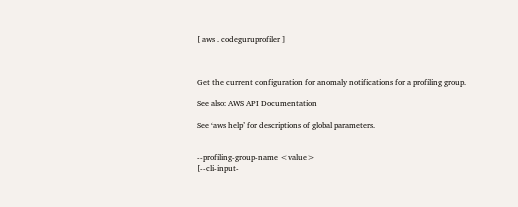[ aws . codeguruprofiler ]



Get the current configuration for anomaly notifications for a profiling group.

See also: AWS API Documentation

See ‘aws help’ for descriptions of global parameters.


--profiling-group-name <value>
[--cli-input-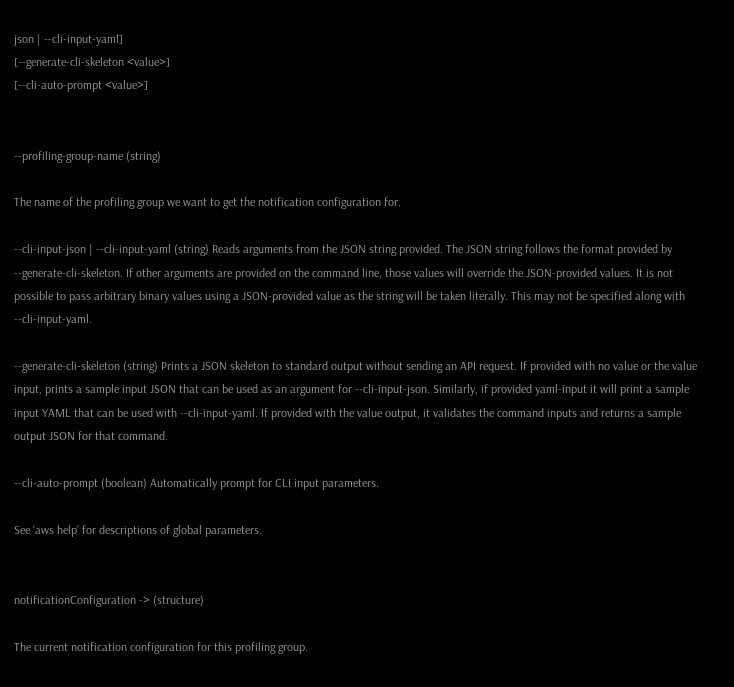json | --cli-input-yaml]
[--generate-cli-skeleton <value>]
[--cli-auto-prompt <value>]


--profiling-group-name (string)

The name of the profiling group we want to get the notification configuration for.

--cli-input-json | --cli-input-yaml (string) Reads arguments from the JSON string provided. The JSON string follows the format provided by --generate-cli-skeleton. If other arguments are provided on the command line, those values will override the JSON-provided values. It is not possible to pass arbitrary binary values using a JSON-provided value as the string will be taken literally. This may not be specified along with --cli-input-yaml.

--generate-cli-skeleton (string) Prints a JSON skeleton to standard output without sending an API request. If provided with no value or the value input, prints a sample input JSON that can be used as an argument for --cli-input-json. Similarly, if provided yaml-input it will print a sample input YAML that can be used with --cli-input-yaml. If provided with the value output, it validates the command inputs and returns a sample output JSON for that command.

--cli-auto-prompt (boolean) Automatically prompt for CLI input parameters.

See ‘aws help’ for descriptions of global parameters.


notificationConfiguration -> (structure)

The current notification configuration for this profiling group.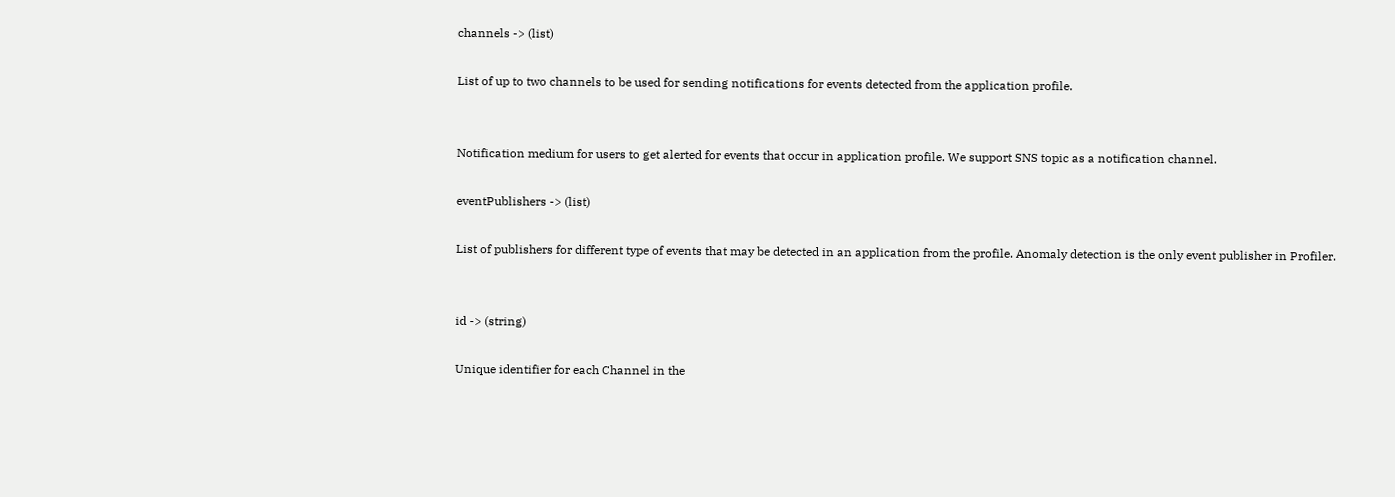channels -> (list)

List of up to two channels to be used for sending notifications for events detected from the application profile.


Notification medium for users to get alerted for events that occur in application profile. We support SNS topic as a notification channel.

eventPublishers -> (list)

List of publishers for different type of events that may be detected in an application from the profile. Anomaly detection is the only event publisher in Profiler.


id -> (string)

Unique identifier for each Channel in the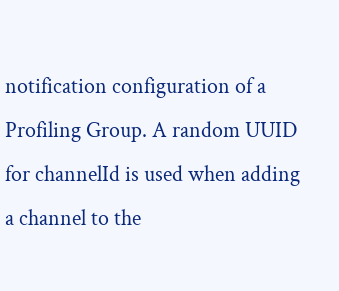notification configuration of a Profiling Group. A random UUID for channelId is used when adding a channel to the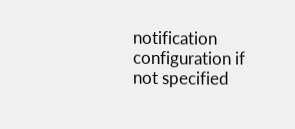notification configuration if not specified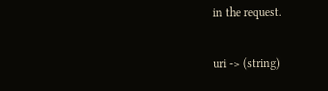in the request.

uri -> (string)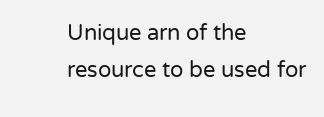Unique arn of the resource to be used for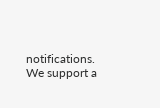notifications. We support a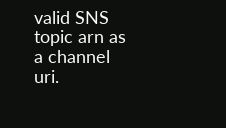valid SNS topic arn as a channel uri.